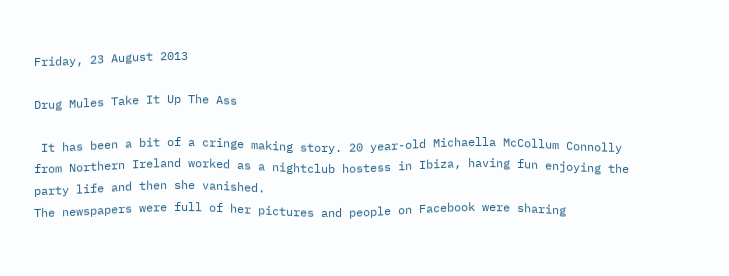Friday, 23 August 2013

Drug Mules Take It Up The Ass

 It has been a bit of a cringe making story. 20 year-old Michaella McCollum Connolly from Northern Ireland worked as a nightclub hostess in Ibiza, having fun enjoying the party life and then she vanished.
The newspapers were full of her pictures and people on Facebook were sharing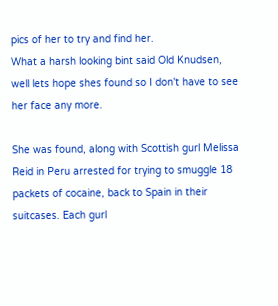pics of her to try and find her.
What a harsh looking bint said Old Knudsen, well lets hope shes found so I don't have to see her face any more.

She was found, along with Scottish gurl Melissa Reid in Peru arrested for trying to smuggle 18 packets of cocaine, back to Spain in their suitcases. Each gurl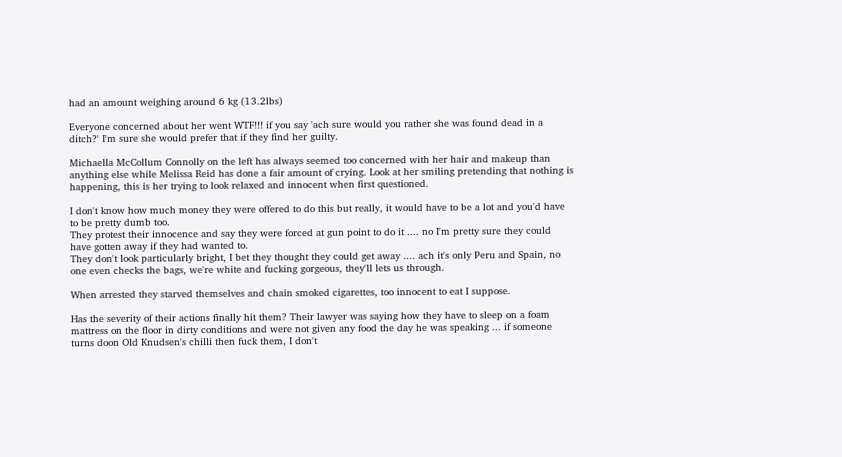had an amount weighing around 6 kg (13.2lbs)

Everyone concerned about her went WTF!!! if you say 'ach sure would you rather she was found dead in a ditch?' I'm sure she would prefer that if they find her guilty.

Michaella McCollum Connolly on the left has always seemed too concerned with her hair and makeup than anything else while Melissa Reid has done a fair amount of crying. Look at her smiling pretending that nothing is happening, this is her trying to look relaxed and innocent when first questioned.

I don't know how much money they were offered to do this but really, it would have to be a lot and you'd have to be pretty dumb too.
They protest their innocence and say they were forced at gun point to do it .... no I'm pretty sure they could have gotten away if they had wanted to.
They don't look particularly bright, I bet they thought they could get away .... ach it's only Peru and Spain, no one even checks the bags, we're white and fucking gorgeous, they'll lets us through.

When arrested they starved themselves and chain smoked cigarettes, too innocent to eat I suppose.

Has the severity of their actions finally hit them? Their lawyer was saying how they have to sleep on a foam mattress on the floor in dirty conditions and were not given any food the day he was speaking ... if someone turns doon Old Knudsen's chilli then fuck them, I don't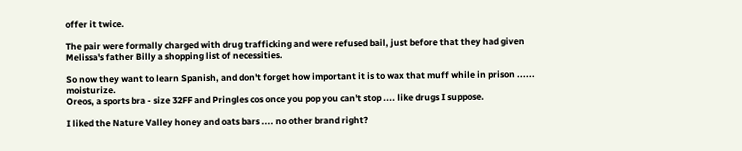offer it twice.

The pair were formally charged with drug trafficking and were refused bail, just before that they had given Melissa's father Billy a shopping list of necessities.

So now they want to learn Spanish, and don't forget how important it is to wax that muff while in prison ...... moisturize.
Oreos, a sports bra - size 32FF and Pringles cos once you pop you can't stop .... like drugs I suppose.

I liked the Nature Valley honey and oats bars .... no other brand right?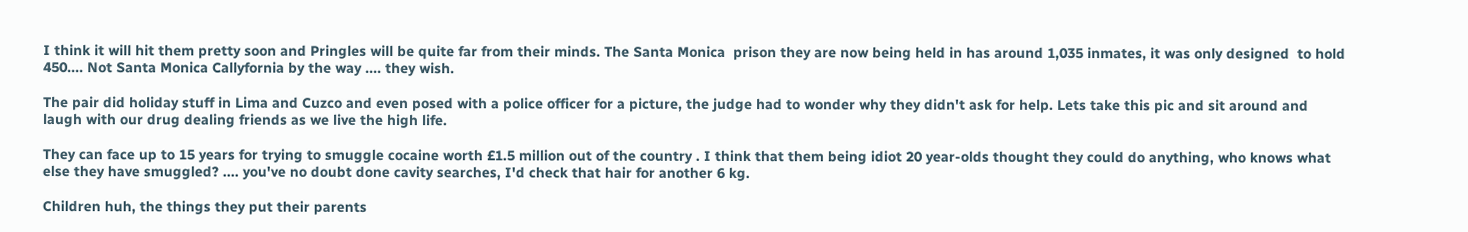I think it will hit them pretty soon and Pringles will be quite far from their minds. The Santa Monica  prison they are now being held in has around 1,035 inmates, it was only designed  to hold 450.... Not Santa Monica Callyfornia by the way .... they wish.

The pair did holiday stuff in Lima and Cuzco and even posed with a police officer for a picture, the judge had to wonder why they didn't ask for help. Lets take this pic and sit around and laugh with our drug dealing friends as we live the high life.

They can face up to 15 years for trying to smuggle cocaine worth £1.5 million out of the country . I think that them being idiot 20 year-olds thought they could do anything, who knows what else they have smuggled? .... you've no doubt done cavity searches, I'd check that hair for another 6 kg.

Children huh, the things they put their parents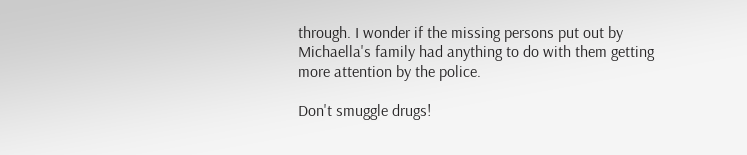through. I wonder if the missing persons put out by Michaella's family had anything to do with them getting more attention by the police.

Don't smuggle drugs!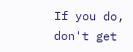If you do, don't get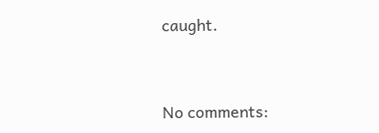caught.


No comments: